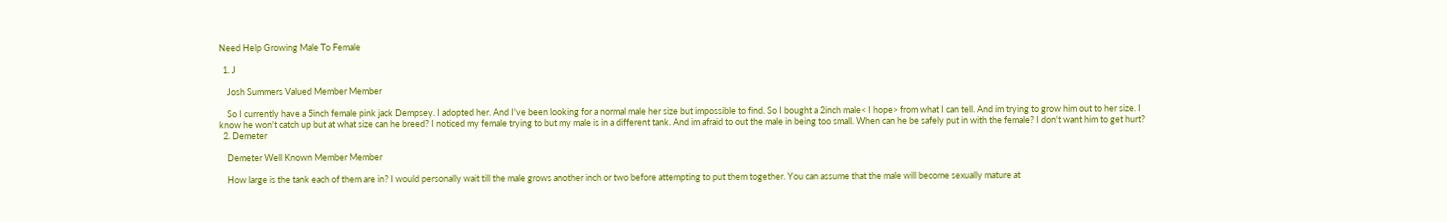Need Help Growing Male To Female

  1. J

    Josh Summers Valued Member Member

    So I currently have a 5inch female pink jack Dempsey. I adopted her. And I've been looking for a normal male her size but impossible to find. So I bought a 2inch male< I hope> from what I can tell. And im trying to grow him out to her size. I know he won't catch up but at what size can he breed? I noticed my female trying to but my male is in a different tank. And im afraid to out the male in being too small. When can he be safely put in with the female? I don't want him to get hurt?
  2. Demeter

    Demeter Well Known Member Member

    How large is the tank each of them are in? I would personally wait till the male grows another inch or two before attempting to put them together. You can assume that the male will become sexually mature at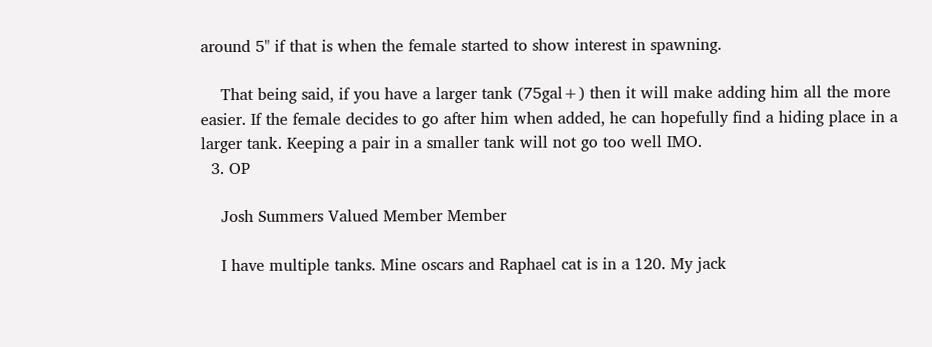around 5" if that is when the female started to show interest in spawning.

    That being said, if you have a larger tank (75gal+) then it will make adding him all the more easier. If the female decides to go after him when added, he can hopefully find a hiding place in a larger tank. Keeping a pair in a smaller tank will not go too well IMO.
  3. OP

    Josh Summers Valued Member Member

    I have multiple tanks. Mine oscars and Raphael cat is in a 120. My jack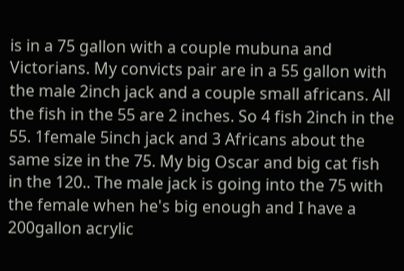is in a 75 gallon with a couple mubuna and Victorians. My convicts pair are in a 55 gallon with the male 2inch jack and a couple small africans. All the fish in the 55 are 2 inches. So 4 fish 2inch in the 55. 1female 5inch jack and 3 Africans about the same size in the 75. My big Oscar and big cat fish in the 120.. The male jack is going into the 75 with the female when he's big enough and I have a 200gallon acrylic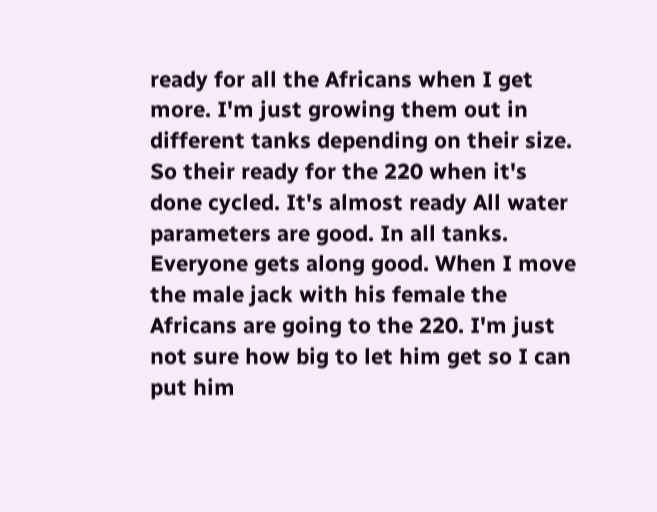ready for all the Africans when I get more. I'm just growing them out in different tanks depending on their size. So their ready for the 220 when it's done cycled. It's almost ready All water parameters are good. In all tanks. Everyone gets along good. When I move the male jack with his female the Africans are going to the 220. I'm just not sure how big to let him get so I can put him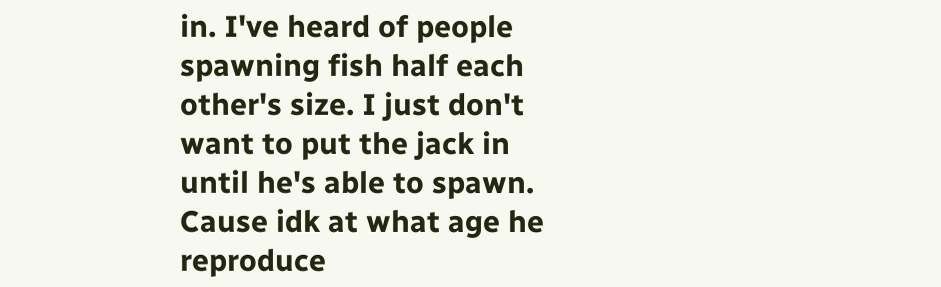in. I've heard of people spawning fish half each other's size. I just don't want to put the jack in until he's able to spawn. Cause idk at what age he reproduce